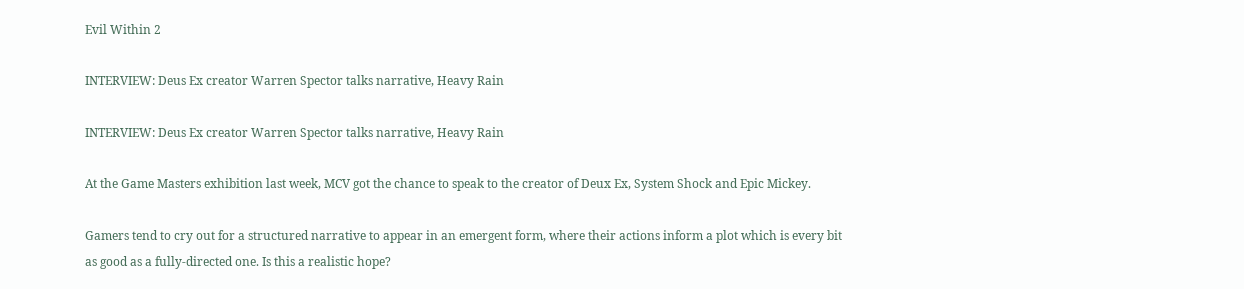Evil Within 2

INTERVIEW: Deus Ex creator Warren Spector talks narrative, Heavy Rain

INTERVIEW: Deus Ex creator Warren Spector talks narrative, Heavy Rain

At the Game Masters exhibition last week, MCV got the chance to speak to the creator of Deux Ex, System Shock and Epic Mickey.

Gamers tend to cry out for a structured narrative to appear in an emergent form, where their actions inform a plot which is every bit as good as a fully-directed one. Is this a realistic hope?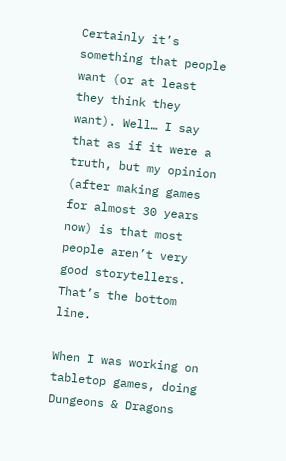Certainly it’s something that people want (or at least they think they want). Well… I say that as if it were a truth, but my opinion (after making games for almost 30 years now) is that most people aren’t very good storytellers. That’s the bottom line.

When I was working on tabletop games, doing Dungeons & Dragons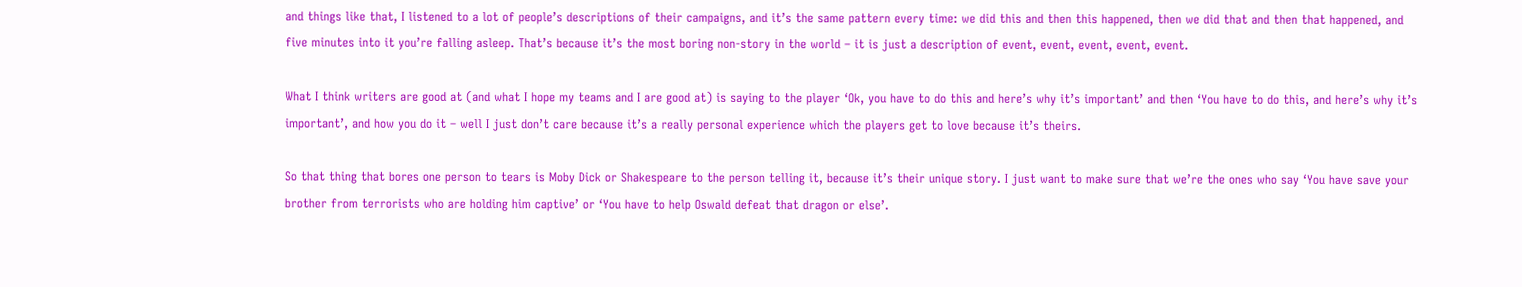and things like that, I listened to a lot of people’s descriptions of their campaigns, and it’s the same pattern every time: we did this and then this happened, then we did that and then that happened, and five minutes into it you’re falling asleep. That’s because it’s the most boring non-story in the world – it is just a description of event, event, event, event, event.

What I think writers are good at (and what I hope my teams and I are good at) is saying to the player ‘Ok, you have to do this and here’s why it’s important’ and then ‘You have to do this, and here’s why it’s important’, and how you do it – well I just don’t care because it’s a really personal experience which the players get to love because it’s theirs.

So that thing that bores one person to tears is Moby Dick or Shakespeare to the person telling it, because it’s their unique story. I just want to make sure that we’re the ones who say ‘You have save your brother from terrorists who are holding him captive’ or ‘You have to help Oswald defeat that dragon or else’.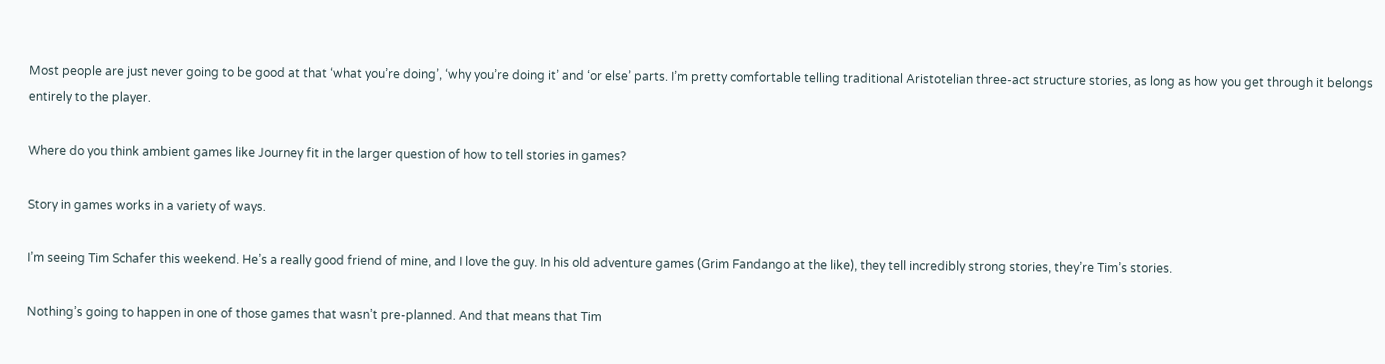Most people are just never going to be good at that ‘what you’re doing’, ‘why you’re doing it’ and ‘or else’ parts. I’m pretty comfortable telling traditional Aristotelian three-act structure stories, as long as how you get through it belongs entirely to the player.

Where do you think ambient games like Journey fit in the larger question of how to tell stories in games?

Story in games works in a variety of ways.

I’m seeing Tim Schafer this weekend. He’s a really good friend of mine, and I love the guy. In his old adventure games (Grim Fandango at the like), they tell incredibly strong stories, they’re Tim’s stories.

Nothing’s going to happen in one of those games that wasn’t pre-planned. And that means that Tim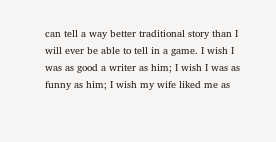can tell a way better traditional story than I will ever be able to tell in a game. I wish I was as good a writer as him; I wish I was as funny as him; I wish my wife liked me as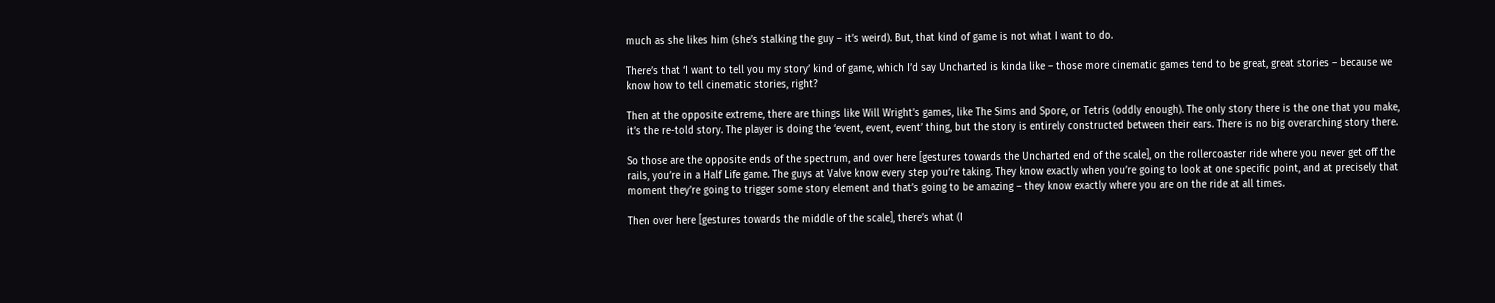much as she likes him (she’s stalking the guy – it’s weird). But, that kind of game is not what I want to do.

There’s that ‘I want to tell you my story’ kind of game, which I’d say Uncharted is kinda like – those more cinematic games tend to be great, great stories – because we know how to tell cinematic stories, right?

Then at the opposite extreme, there are things like Will Wright’s games, like The Sims and Spore, or Tetris (oddly enough). The only story there is the one that you make, it’s the re-told story. The player is doing the ‘event, event, event’ thing, but the story is entirely constructed between their ears. There is no big overarching story there.

So those are the opposite ends of the spectrum, and over here [gestures towards the Uncharted end of the scale], on the rollercoaster ride where you never get off the rails, you’re in a Half Life game. The guys at Valve know every step you’re taking. They know exactly when you’re going to look at one specific point, and at precisely that moment they’re going to trigger some story element and that’s going to be amazing – they know exactly where you are on the ride at all times.

Then over here [gestures towards the middle of the scale], there’s what (I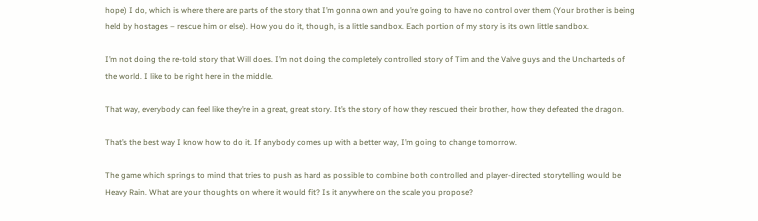hope) I do, which is where there are parts of the story that I’m gonna own and you’re going to have no control over them (Your brother is being held by hostages – rescue him or else). How you do it, though, is a little sandbox. Each portion of my story is its own little sandbox.

I’m not doing the re-told story that Will does. I’m not doing the completely controlled story of Tim and the Valve guys and the Uncharteds of the world. I like to be right here in the middle.

That way, everybody can feel like they’re in a great, great story. It’s the story of how they rescued their brother, how they defeated the dragon.

That’s the best way I know how to do it. If anybody comes up with a better way, I’m going to change tomorrow.

The game which springs to mind that tries to push as hard as possible to combine both controlled and player-directed storytelling would be Heavy Rain. What are your thoughts on where it would fit? Is it anywhere on the scale you propose?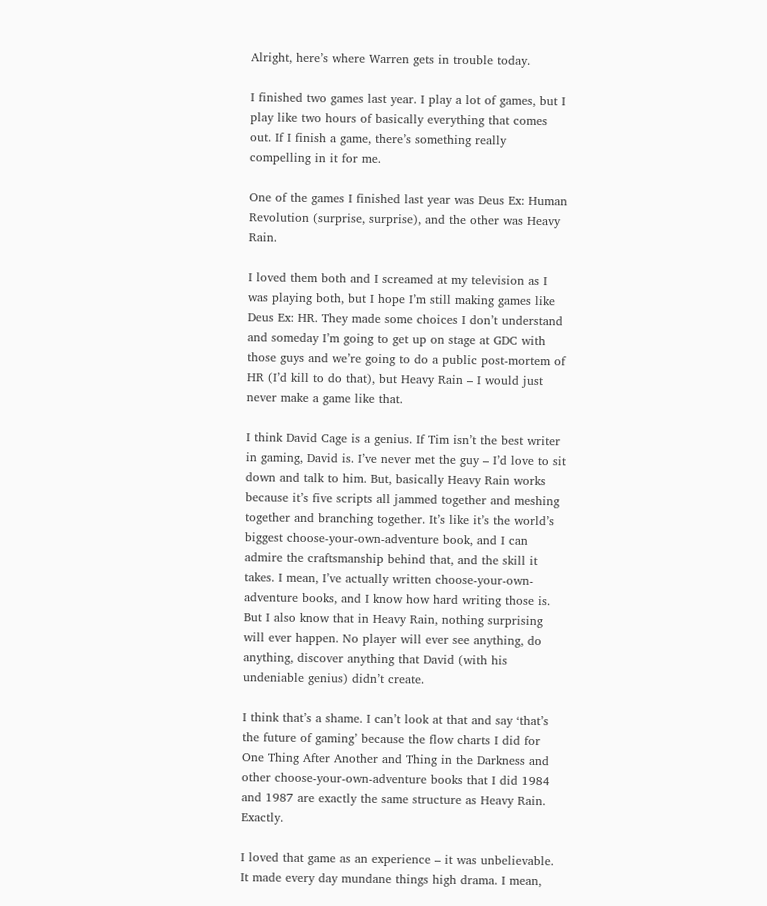Alright, here’s where Warren gets in trouble today.

I finished two games last year. I play a lot of games, but I play like two hours of basically everything that comes out. If I finish a game, there’s something really compelling in it for me.

One of the games I finished last year was Deus Ex: Human Revolution (surprise, surprise), and the other was Heavy Rain.

I loved them both and I screamed at my television as I was playing both, but I hope I’m still making games like Deus Ex: HR. They made some choices I don’t understand and someday I’m going to get up on stage at GDC with those guys and we’re going to do a public post-mortem of HR (I’d kill to do that), but Heavy Rain – I would just never make a game like that.

I think David Cage is a genius. If Tim isn’t the best writer in gaming, David is. I’ve never met the guy – I’d love to sit down and talk to him. But, basically Heavy Rain works because it’s five scripts all jammed together and meshing together and branching together. It’s like it’s the world’s biggest choose-your-own-adventure book, and I can admire the craftsmanship behind that, and the skill it takes. I mean, I’ve actually written choose-your-own-adventure books, and I know how hard writing those is. But I also know that in Heavy Rain, nothing surprising will ever happen. No player will ever see anything, do anything, discover anything that David (with his undeniable genius) didn’t create.

I think that’s a shame. I can’t look at that and say ‘that’s the future of gaming’ because the flow charts I did for One Thing After Another and Thing in the Darkness and other choose-your-own-adventure books that I did 1984 and 1987 are exactly the same structure as Heavy Rain. Exactly.

I loved that game as an experience – it was unbelievable. It made every day mundane things high drama. I mean,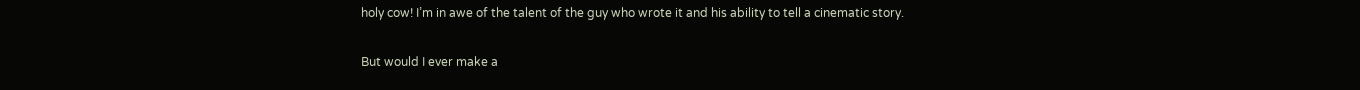holy cow! I’m in awe of the talent of the guy who wrote it and his ability to tell a cinematic story.

But would I ever make a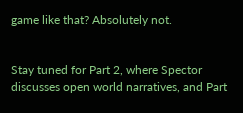game like that? Absolutely not.


Stay tuned for Part 2, where Spector discusses open world narratives, and Part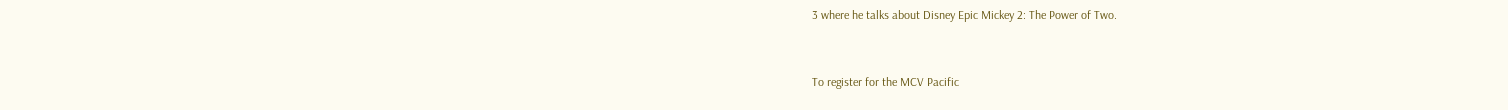3 where he talks about Disney Epic Mickey 2: The Power of Two.


To register for the MCV Pacific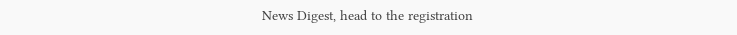News Digest, head to the registration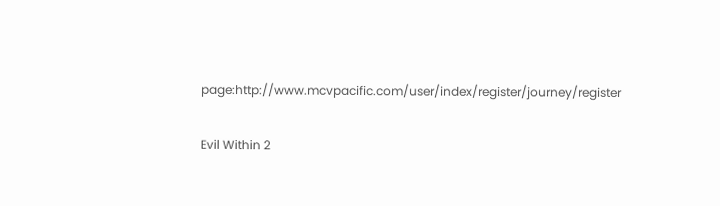page:http://www.mcvpacific.com/user/index/register/journey/register

Evil Within 2